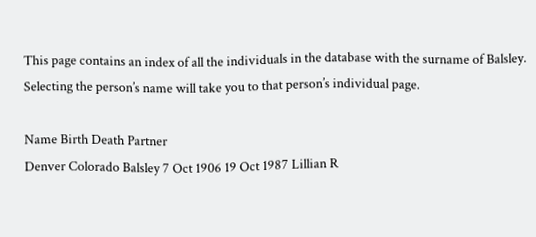This page contains an index of all the individuals in the database with the surname of Balsley. Selecting the person’s name will take you to that person’s individual page.

Name Birth Death Partner
Denver Colorado Balsley 7 Oct 1906 19 Oct 1987 Lillian R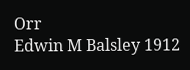Orr
Edwin M Balsley 1912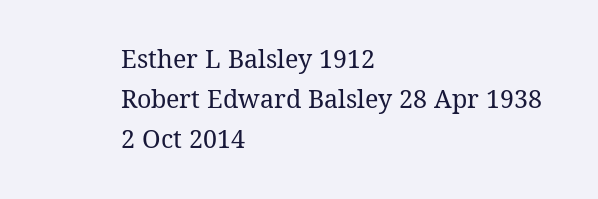Esther L Balsley 1912
Robert Edward Balsley 28 Apr 1938 2 Oct 2014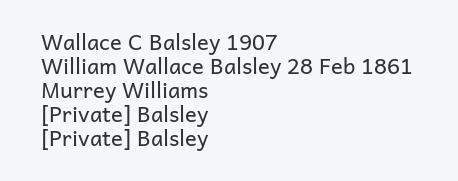Wallace C Balsley 1907
William Wallace Balsley 28 Feb 1861   Murrey Williams
[Private] Balsley
[Private] Balsley